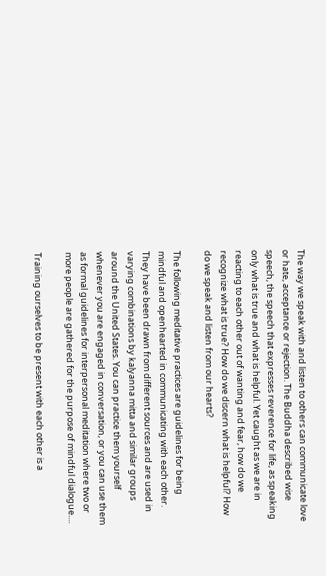The way we speak with and listen to others can communicate love or hate, acceptance or rejection. The Buddha described wise speech, the speech that expresses reverence for life, as speaking only what is true and what is helpful. Yet caught as we are in reacting to each other out of wanting and fear, how do we recognize what is true? How do we discern what is helpful? How do we speak and listen from our hearts?

The following meditative practices are guidelines for being mindful and openhearted in communicating with each other. They have been drawn from different sources and are used in varying combinations by kalyanna mitta and similar groups around the United States. You can practice them yourself whenever you are engaged in conversation, or you can use them as formal guidelines for interpersonal meditation where two or more people are gathered for the purpose of mindful dialogue....

Training ourselves to be present with each other is a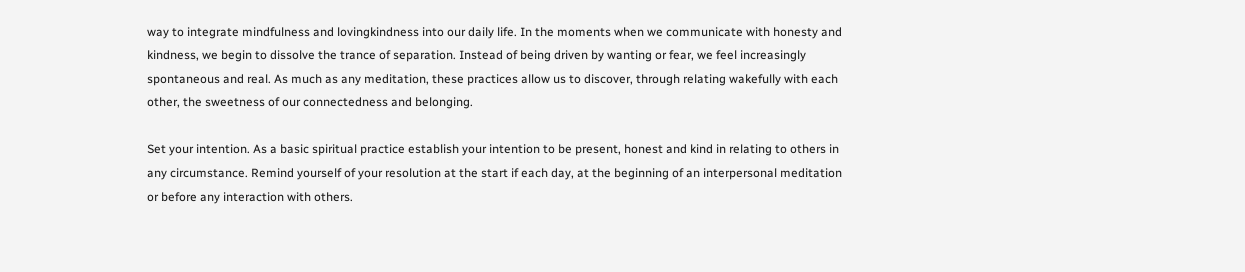way to integrate mindfulness and lovingkindness into our daily life. In the moments when we communicate with honesty and kindness, we begin to dissolve the trance of separation. Instead of being driven by wanting or fear, we feel increasingly spontaneous and real. As much as any meditation, these practices allow us to discover, through relating wakefully with each other, the sweetness of our connectedness and belonging.

Set your intention. As a basic spiritual practice establish your intention to be present, honest and kind in relating to others in any circumstance. Remind yourself of your resolution at the start if each day, at the beginning of an interpersonal meditation or before any interaction with others.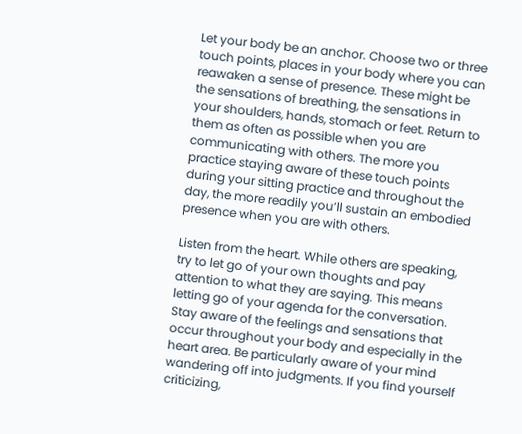Let your body be an anchor. Choose two or three touch points, places in your body where you can reawaken a sense of presence. These might be the sensations of breathing, the sensations in your shoulders, hands, stomach or feet. Return to them as often as possible when you are communicating with others. The more you practice staying aware of these touch points during your sitting practice and throughout the day, the more readily you’ll sustain an embodied presence when you are with others.

Listen from the heart. While others are speaking, try to let go of your own thoughts and pay attention to what they are saying. This means letting go of your agenda for the conversation. Stay aware of the feelings and sensations that occur throughout your body and especially in the heart area. Be particularly aware of your mind wandering off into judgments. If you find yourself criticizing,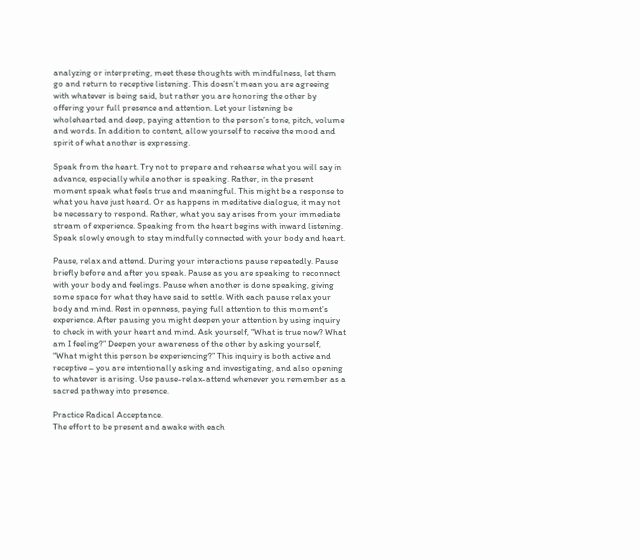analyzing or interpreting, meet these thoughts with mindfulness, let them go and return to receptive listening. This doesn’t mean you are agreeing with whatever is being said, but rather you are honoring the other by offering your full presence and attention. Let your listening be wholehearted and deep, paying attention to the person’s tone, pitch, volume and words. In addition to content, allow yourself to receive the mood and spirit of what another is expressing.

Speak from the heart. Try not to prepare and rehearse what you will say in advance, especially while another is speaking. Rather, in the present moment speak what feels true and meaningful. This might be a response to what you have just heard. Or as happens in meditative dialogue, it may not be necessary to respond. Rather, what you say arises from your immediate stream of experience. Speaking from the heart begins with inward listening. Speak slowly enough to stay mindfully connected with your body and heart.

Pause, relax and attend. During your interactions pause repeatedly. Pause briefly before and after you speak. Pause as you are speaking to reconnect with your body and feelings. Pause when another is done speaking, giving some space for what they have said to settle. With each pause relax your body and mind. Rest in openness, paying full attention to this moment’s experience. After pausing you might deepen your attention by using inquiry to check in with your heart and mind. Ask yourself, “What is true now? What am I feeling?” Deepen your awareness of the other by asking yourself, “What might this person be experiencing?” This inquiry is both active and receptive – you are intentionally asking and investigating, and also opening to whatever is arising. Use pause-relax-attend whenever you remember as a sacred pathway into presence.

Practice Radical Acceptance.
The effort to be present and awake with each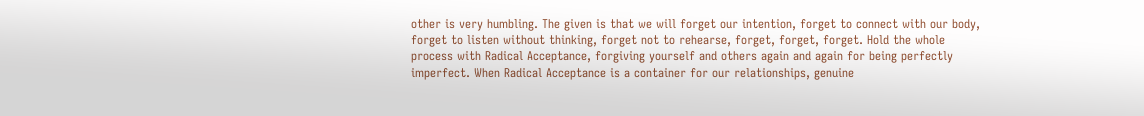other is very humbling. The given is that we will forget our intention, forget to connect with our body, forget to listen without thinking, forget not to rehearse, forget, forget, forget. Hold the whole process with Radical Acceptance, forgiving yourself and others again and again for being perfectly imperfect. When Radical Acceptance is a container for our relationships, genuine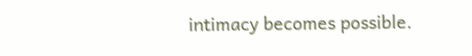intimacy becomes possible.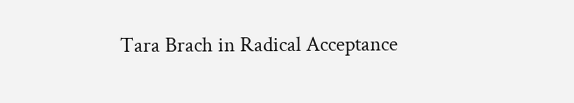Tara Brach in Radical Acceptance